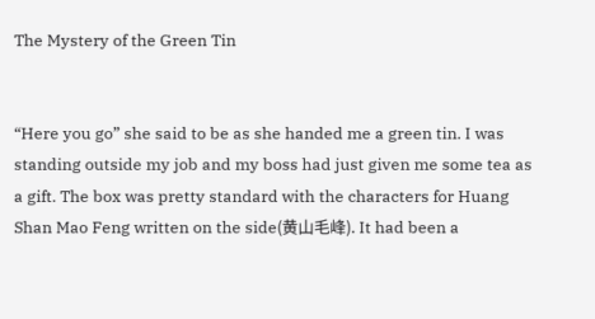The Mystery of the Green Tin


“Here you go” she said to be as she handed me a green tin. I was standing outside my job and my boss had just given me some tea as a gift. The box was pretty standard with the characters for Huang Shan Mao Feng written on the side(黄山毛峰). It had been a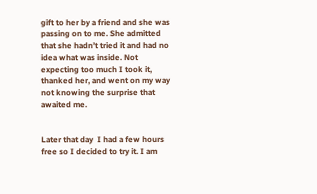gift to her by a friend and she was passing on to me. She admitted that she hadn’t tried it and had no idea what was inside. Not expecting too much I took it, thanked her, and went on my way not knowing the surprise that awaited me.


Later that day  I had a few hours free so I decided to try it. I am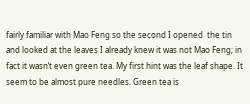fairly familiar with Mao Feng so the second I opened  the tin and looked at the leaves I already knew it was not Mao Feng; in fact it wasn’t even green tea. My first hint was the leaf shape. It seem to be almost pure needles. Green tea is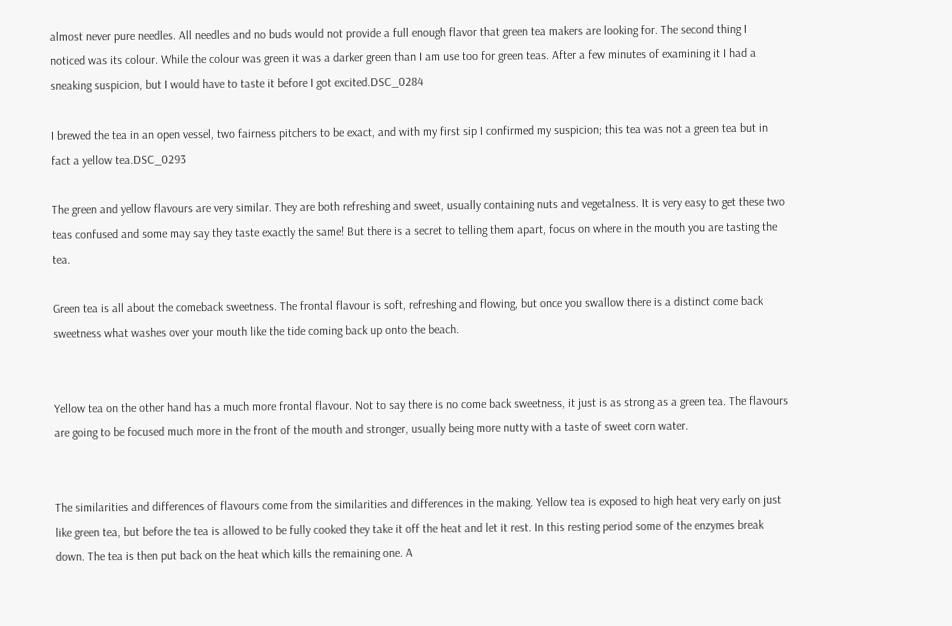almost never pure needles. All needles and no buds would not provide a full enough flavor that green tea makers are looking for. The second thing I noticed was its colour. While the colour was green it was a darker green than I am use too for green teas. After a few minutes of examining it I had a sneaking suspicion, but I would have to taste it before I got excited.DSC_0284

I brewed the tea in an open vessel, two fairness pitchers to be exact, and with my first sip I confirmed my suspicion; this tea was not a green tea but in fact a yellow tea.DSC_0293

The green and yellow flavours are very similar. They are both refreshing and sweet, usually containing nuts and vegetalness. It is very easy to get these two teas confused and some may say they taste exactly the same! But there is a secret to telling them apart, focus on where in the mouth you are tasting the tea.

Green tea is all about the comeback sweetness. The frontal flavour is soft, refreshing and flowing, but once you swallow there is a distinct come back sweetness what washes over your mouth like the tide coming back up onto the beach.


Yellow tea on the other hand has a much more frontal flavour. Not to say there is no come back sweetness, it just is as strong as a green tea. The flavours are going to be focused much more in the front of the mouth and stronger, usually being more nutty with a taste of sweet corn water.


The similarities and differences of flavours come from the similarities and differences in the making. Yellow tea is exposed to high heat very early on just like green tea, but before the tea is allowed to be fully cooked they take it off the heat and let it rest. In this resting period some of the enzymes break down. The tea is then put back on the heat which kills the remaining one. A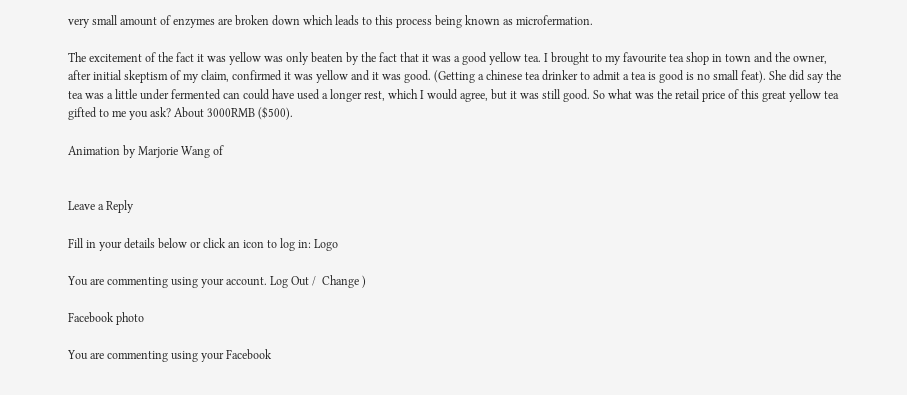very small amount of enzymes are broken down which leads to this process being known as microfermation.

The excitement of the fact it was yellow was only beaten by the fact that it was a good yellow tea. I brought to my favourite tea shop in town and the owner, after initial skeptism of my claim, confirmed it was yellow and it was good. (Getting a chinese tea drinker to admit a tea is good is no small feat). She did say the tea was a little under fermented can could have used a longer rest, which I would agree, but it was still good. So what was the retail price of this great yellow tea gifted to me you ask? About 3000RMB ($500).

Animation by Marjorie Wang of


Leave a Reply

Fill in your details below or click an icon to log in: Logo

You are commenting using your account. Log Out /  Change )

Facebook photo

You are commenting using your Facebook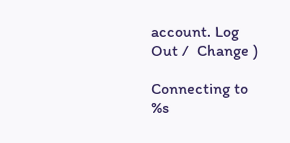account. Log Out /  Change )

Connecting to %s